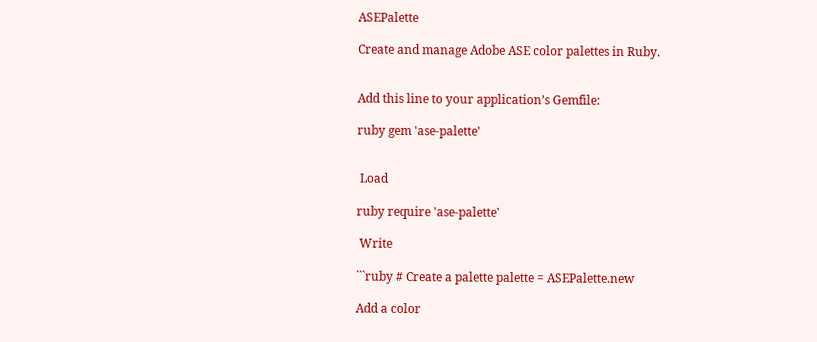ASEPalette

Create and manage Adobe ASE color palettes in Ruby.


Add this line to your application’s Gemfile:

ruby gem 'ase-palette'


 Load

ruby require 'ase-palette'

 Write

```ruby # Create a palette palette = ASEPalette.new

Add a color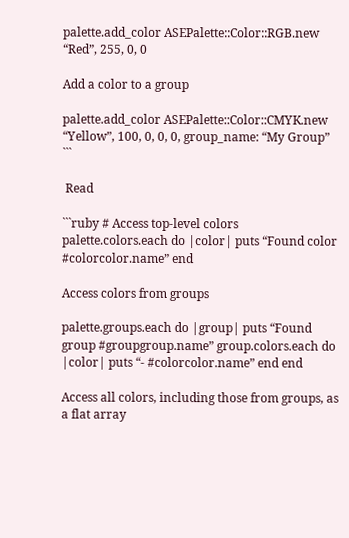palette.add_color ASEPalette::Color::RGB.new “Red”, 255, 0, 0

Add a color to a group

palette.add_color ASEPalette::Color::CMYK.new “Yellow”, 100, 0, 0, 0, group_name: “My Group” ```

 Read

```ruby # Access top-level colors palette.colors.each do |color| puts “Found color #colorcolor.name” end

Access colors from groups

palette.groups.each do |group| puts “Found group #groupgroup.name” group.colors.each do |color| puts “- #colorcolor.name” end end

Access all colors, including those from groups, as a flat array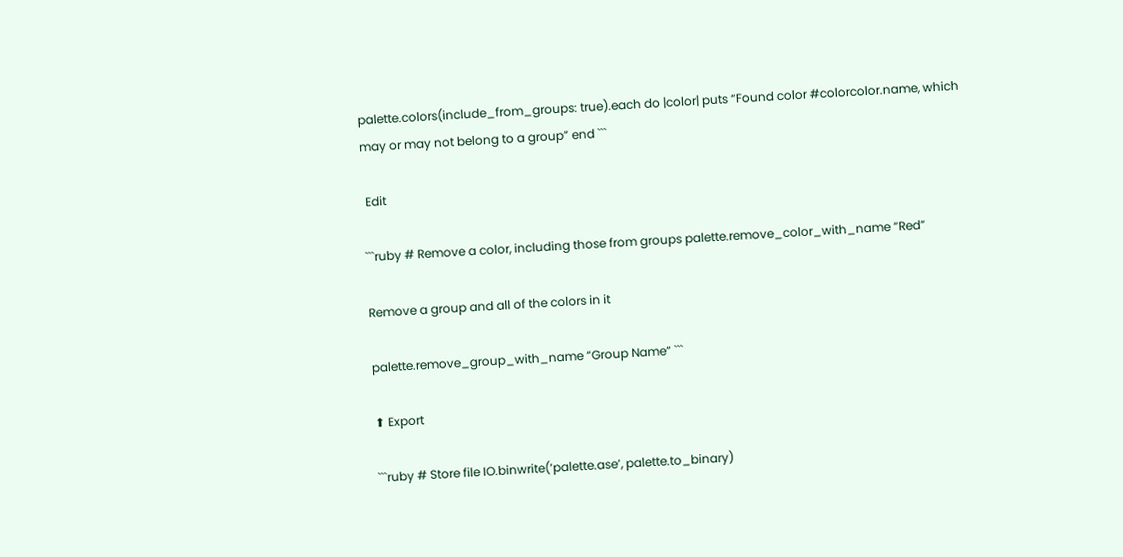palette.colors(include_from_groups: true).each do |color| puts “Found color #colorcolor.name, which may or may not belong to a group” end ```

 Edit

```ruby # Remove a color, including those from groups palette.remove_color_with_name “Red”

Remove a group and all of the colors in it

palette.remove_group_with_name “Group Name” ```

⬆ Export

```ruby # Store file IO.binwrite(‘palette.ase’, palette.to_binary)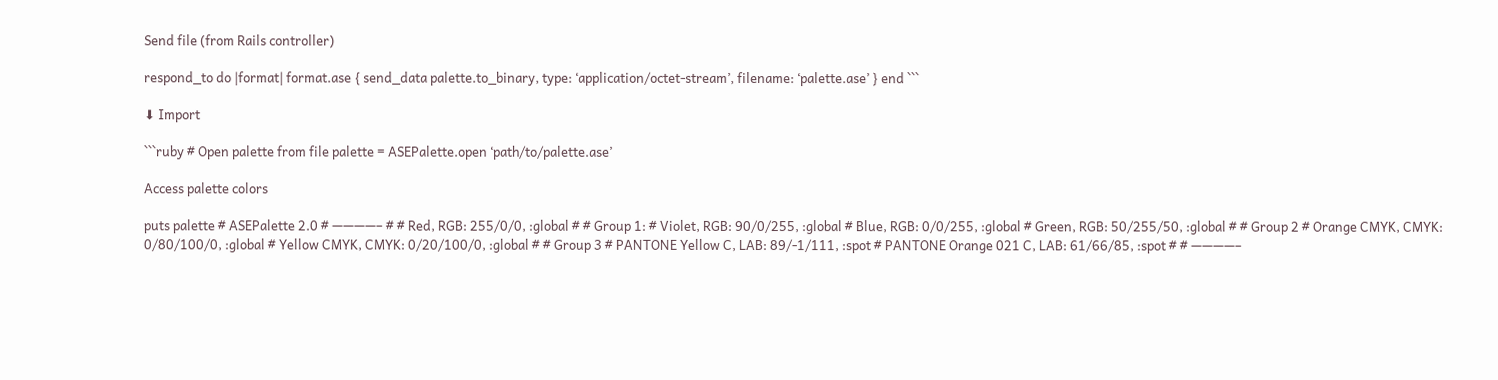Send file (from Rails controller)

respond_to do |format| format.ase { send_data palette.to_binary, type: ‘application/octet-stream’, filename: ‘palette.ase’ } end ```

⬇ Import

```ruby # Open palette from file palette = ASEPalette.open ‘path/to/palette.ase’

Access palette colors

puts palette # ASEPalette 2.0 # ————– # # Red, RGB: 255/0/0, :global # # Group 1: # Violet, RGB: 90/0/255, :global # Blue, RGB: 0/0/255, :global # Green, RGB: 50/255/50, :global # # Group 2 # Orange CMYK, CMYK: 0/80/100/0, :global # Yellow CMYK, CMYK: 0/20/100/0, :global # # Group 3 # PANTONE Yellow C, LAB: 89/-1/111, :spot # PANTONE Orange 021 C, LAB: 61/66/85, :spot # # ————–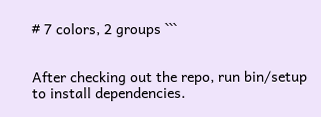# 7 colors, 2 groups ```


After checking out the repo, run bin/setup to install dependencies.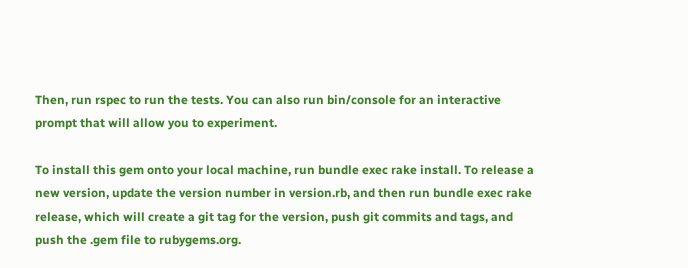Then, run rspec to run the tests. You can also run bin/console for an interactive prompt that will allow you to experiment.

To install this gem onto your local machine, run bundle exec rake install. To release a new version, update the version number in version.rb, and then run bundle exec rake release, which will create a git tag for the version, push git commits and tags, and push the .gem file to rubygems.org.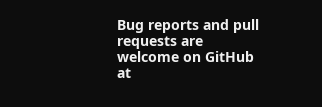Bug reports and pull requests are welcome on GitHub at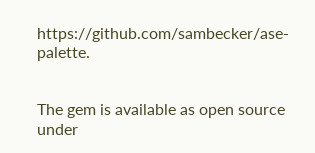https://github.com/sambecker/ase-palette.


The gem is available as open source under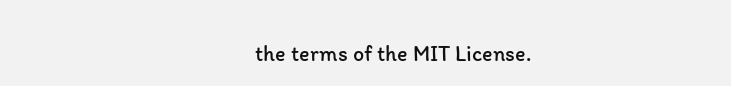the terms of the MIT License.